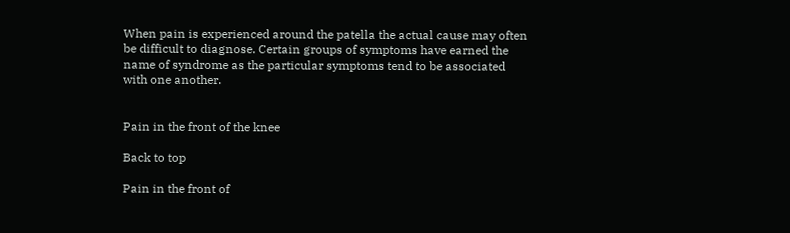When pain is experienced around the patella the actual cause may often be difficult to diagnose. Certain groups of symptoms have earned the name of syndrome as the particular symptoms tend to be associated with one another.


Pain in the front of the knee

Back to top

Pain in the front of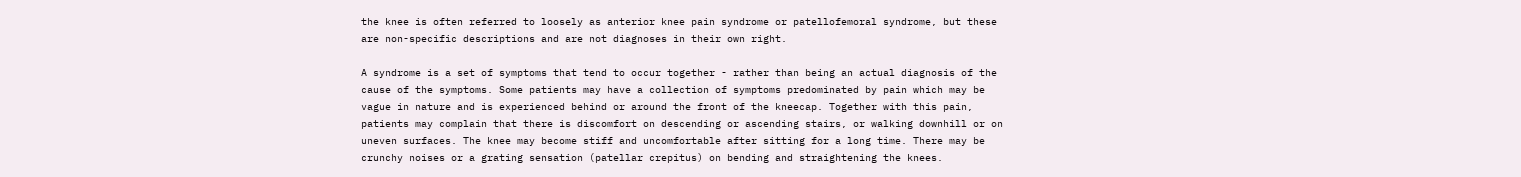the knee is often referred to loosely as anterior knee pain syndrome or patellofemoral syndrome, but these are non-specific descriptions and are not diagnoses in their own right.

A syndrome is a set of symptoms that tend to occur together - rather than being an actual diagnosis of the cause of the symptoms. Some patients may have a collection of symptoms predominated by pain which may be vague in nature and is experienced behind or around the front of the kneecap. Together with this pain, patients may complain that there is discomfort on descending or ascending stairs, or walking downhill or on uneven surfaces. The knee may become stiff and uncomfortable after sitting for a long time. There may be crunchy noises or a grating sensation (patellar crepitus) on bending and straightening the knees.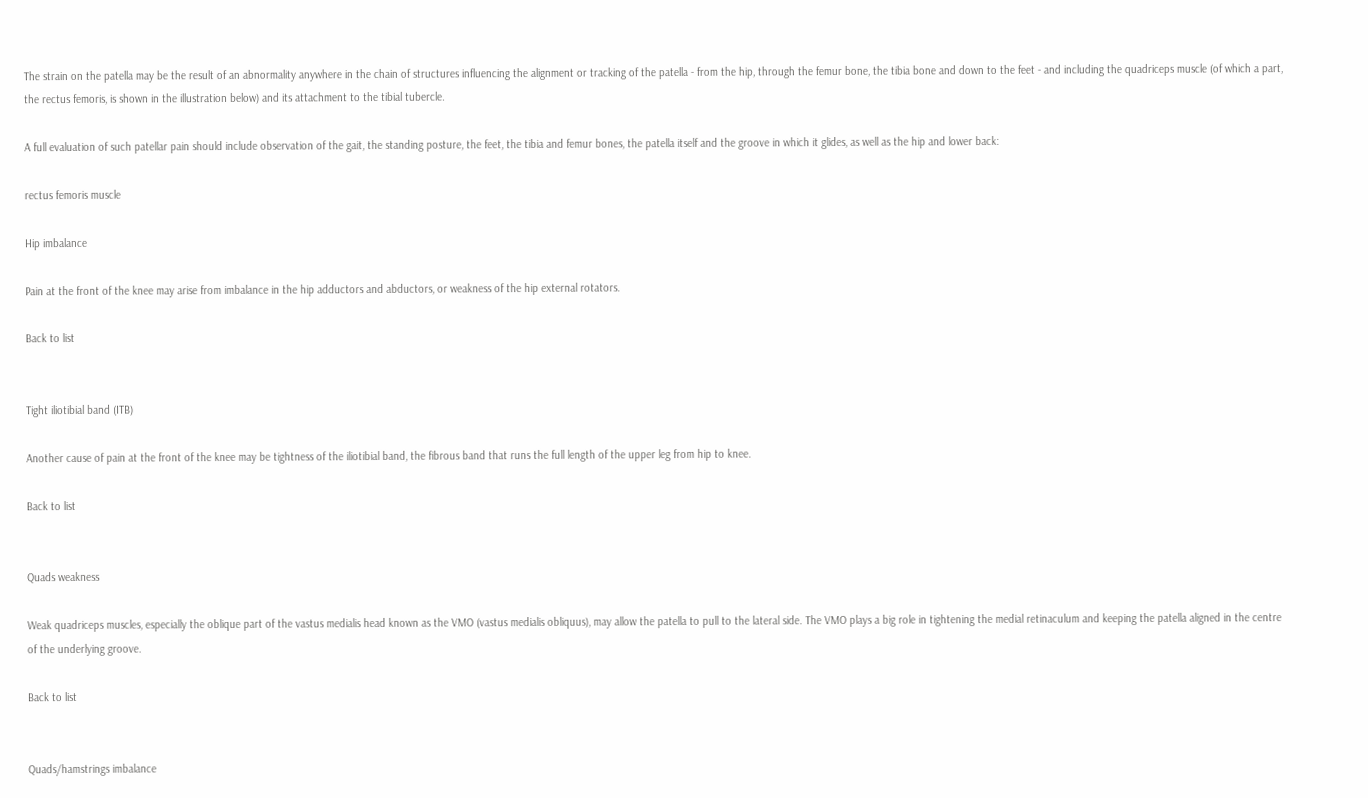The strain on the patella may be the result of an abnormality anywhere in the chain of structures influencing the alignment or tracking of the patella - from the hip, through the femur bone, the tibia bone and down to the feet - and including the quadriceps muscle (of which a part, the rectus femoris, is shown in the illustration below) and its attachment to the tibial tubercle.

A full evaluation of such patellar pain should include observation of the gait, the standing posture, the feet, the tibia and femur bones, the patella itself and the groove in which it glides, as well as the hip and lower back:

rectus femoris muscle

Hip imbalance

Pain at the front of the knee may arise from imbalance in the hip adductors and abductors, or weakness of the hip external rotators.

Back to list


Tight iliotibial band (ITB)

Another cause of pain at the front of the knee may be tightness of the iliotibial band, the fibrous band that runs the full length of the upper leg from hip to knee.

Back to list


Quads weakness

Weak quadriceps muscles, especially the oblique part of the vastus medialis head known as the VMO (vastus medialis obliquus), may allow the patella to pull to the lateral side. The VMO plays a big role in tightening the medial retinaculum and keeping the patella aligned in the centre of the underlying groove.

Back to list


Quads/hamstrings imbalance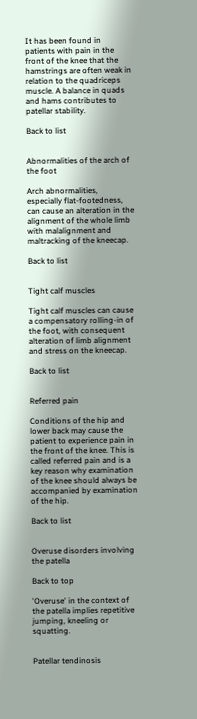It has been found in patients with pain in the front of the knee that the hamstrings are often weak in relation to the quadriceps muscle. A balance in quads and hams contributes to patellar stability.

Back to list


Abnormalities of the arch of the foot

Arch abnormalities, especially flat-footedness, can cause an alteration in the alignment of the whole limb with malalignment and maltracking of the kneecap.

Back to list


Tight calf muscles

Tight calf muscles can cause a compensatory rolling-in of the foot, with consequent alteration of limb alignment and stress on the kneecap.

Back to list


Referred pain

Conditions of the hip and lower back may cause the patient to experience pain in the front of the knee. This is called referred pain and is a key reason why examination of the knee should always be accompanied by examination of the hip.

Back to list


Overuse disorders involving the patella

Back to top

'Overuse' in the context of the patella implies repetitive jumping, kneeling or squatting.


Patellar tendinosis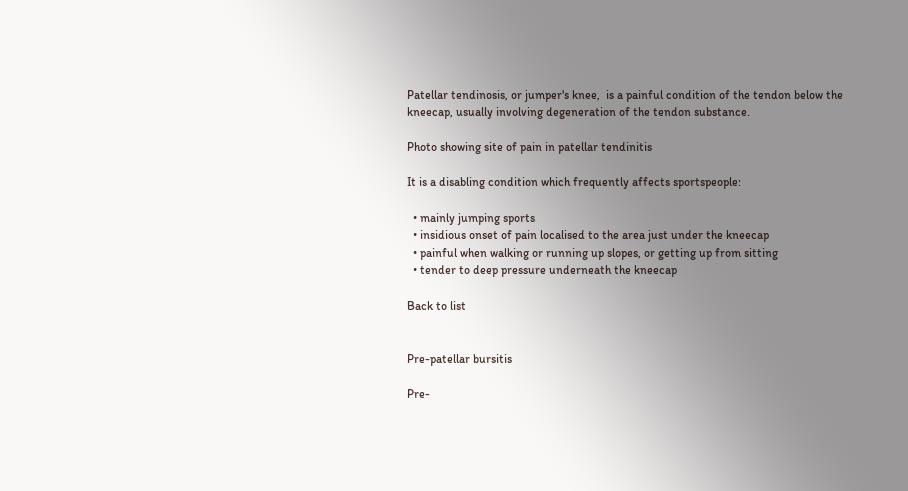Patellar tendinosis, or jumper's knee,  is a painful condition of the tendon below the kneecap, usually involving degeneration of the tendon substance.

Photo showing site of pain in patellar tendinitis

It is a disabling condition which frequently affects sportspeople:

  • mainly jumping sports
  • insidious onset of pain localised to the area just under the kneecap
  • painful when walking or running up slopes, or getting up from sitting
  • tender to deep pressure underneath the kneecap

Back to list


Pre-patellar bursitis

Pre-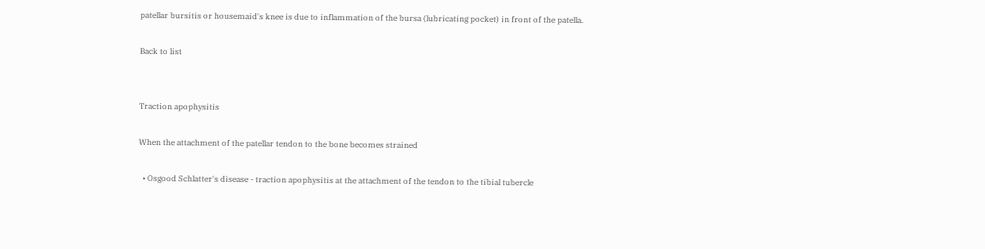patellar bursitis or housemaid's knee is due to inflammation of the bursa (lubricating pocket) in front of the patella.

Back to list


Traction apophysitis

When the attachment of the patellar tendon to the bone becomes strained

  • Osgood Schlatter's disease - traction apophysitis at the attachment of the tendon to the tibial tubercle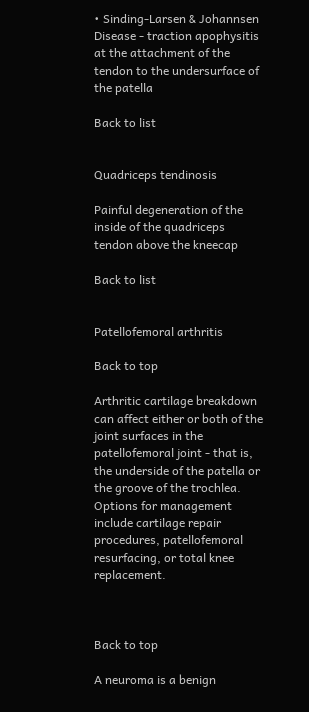• Sinding-Larsen & Johannsen Disease - traction apophysitis at the attachment of the tendon to the undersurface of the patella

Back to list


Quadriceps tendinosis

Painful degeneration of the inside of the quadriceps tendon above the kneecap

Back to list


Patellofemoral arthritis

Back to top

Arthritic cartilage breakdown can affect either or both of the joint surfaces in the patellofemoral joint - that is, the underside of the patella or the groove of the trochlea. Options for management include cartilage repair procedures, patellofemoral resurfacing, or total knee replacement.



Back to top

A neuroma is a benign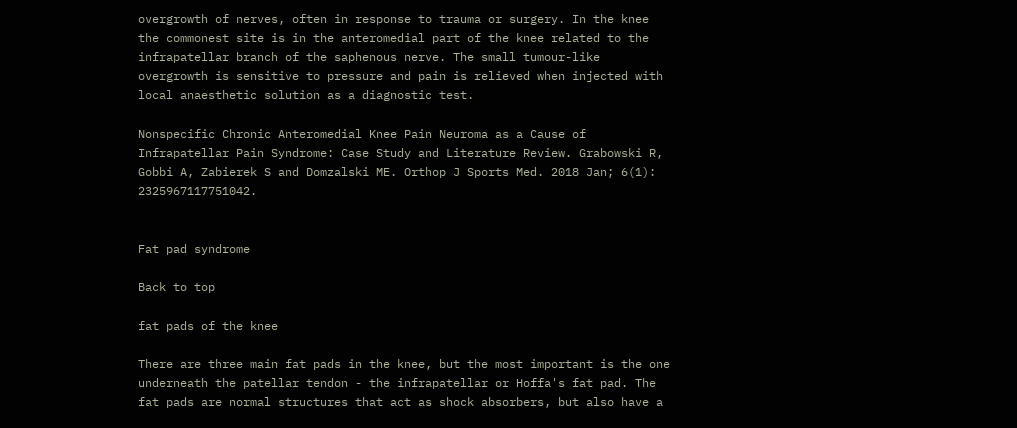overgrowth of nerves, often in response to trauma or surgery. In the knee the commonest site is in the anteromedial part of the knee related to the infrapatellar branch of the saphenous nerve. The small tumour-like overgrowth is sensitive to pressure and pain is relieved when injected with local anaesthetic solution as a diagnostic test.

Nonspecific Chronic Anteromedial Knee Pain Neuroma as a Cause of Infrapatellar Pain Syndrome: Case Study and Literature Review. Grabowski R, Gobbi A, Zabierek S and Domzalski ME. Orthop J Sports Med. 2018 Jan; 6(1): 2325967117751042.


Fat pad syndrome

Back to top

fat pads of the knee

There are three main fat pads in the knee, but the most important is the one underneath the patellar tendon - the infrapatellar or Hoffa's fat pad. The fat pads are normal structures that act as shock absorbers, but also have a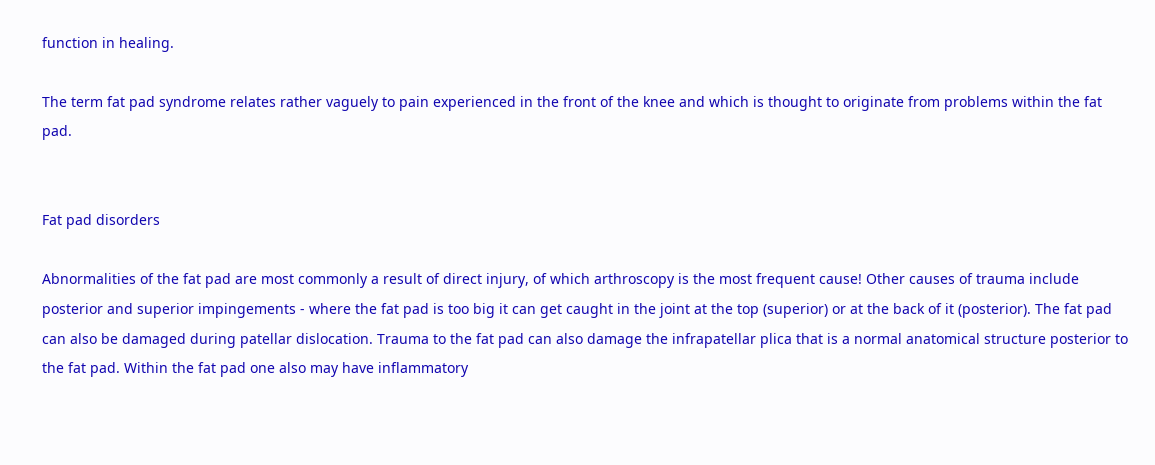function in healing.

The term fat pad syndrome relates rather vaguely to pain experienced in the front of the knee and which is thought to originate from problems within the fat pad.


Fat pad disorders

Abnormalities of the fat pad are most commonly a result of direct injury, of which arthroscopy is the most frequent cause! Other causes of trauma include posterior and superior impingements - where the fat pad is too big it can get caught in the joint at the top (superior) or at the back of it (posterior). The fat pad can also be damaged during patellar dislocation. Trauma to the fat pad can also damage the infrapatellar plica that is a normal anatomical structure posterior to the fat pad. Within the fat pad one also may have inflammatory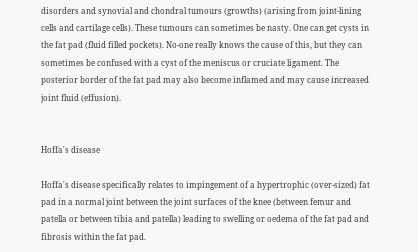disorders and synovial and chondral tumours (growths) (arising from joint-lining cells and cartilage cells). These tumours can sometimes be nasty. One can get cysts in the fat pad (fluid filled pockets). No-one really knows the cause of this, but they can sometimes be confused with a cyst of the meniscus or cruciate ligament. The posterior border of the fat pad may also become inflamed and may cause increased joint fluid (effusion).


Hoffa's disease

Hoffa's disease specifically relates to impingement of a hypertrophic (over-sized) fat pad in a normal joint between the joint surfaces of the knee (between femur and patella or between tibia and patella) leading to swelling or oedema of the fat pad and fibrosis within the fat pad.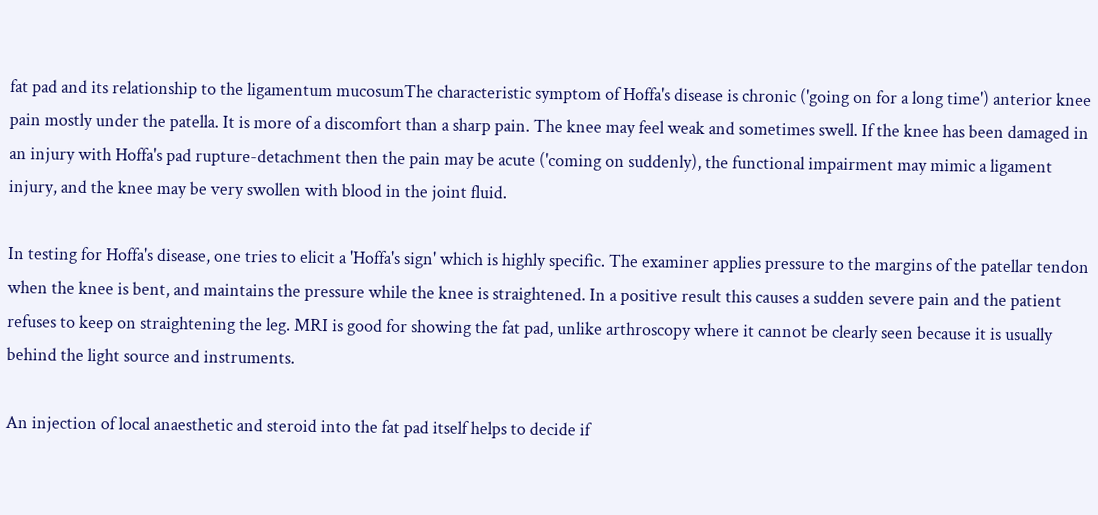fat pad and its relationship to the ligamentum mucosumThe characteristic symptom of Hoffa's disease is chronic ('going on for a long time') anterior knee pain mostly under the patella. It is more of a discomfort than a sharp pain. The knee may feel weak and sometimes swell. If the knee has been damaged in an injury with Hoffa's pad rupture-detachment then the pain may be acute ('coming on suddenly), the functional impairment may mimic a ligament injury, and the knee may be very swollen with blood in the joint fluid.

In testing for Hoffa's disease, one tries to elicit a 'Hoffa's sign' which is highly specific. The examiner applies pressure to the margins of the patellar tendon when the knee is bent, and maintains the pressure while the knee is straightened. In a positive result this causes a sudden severe pain and the patient refuses to keep on straightening the leg. MRI is good for showing the fat pad, unlike arthroscopy where it cannot be clearly seen because it is usually behind the light source and instruments.

An injection of local anaesthetic and steroid into the fat pad itself helps to decide if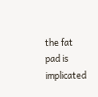the fat pad is implicated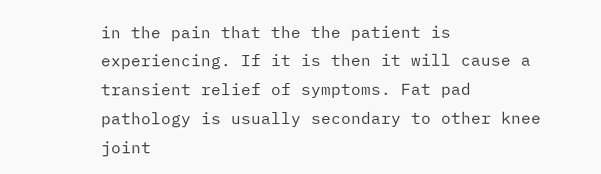in the pain that the the patient is experiencing. If it is then it will cause a transient relief of symptoms. Fat pad pathology is usually secondary to other knee joint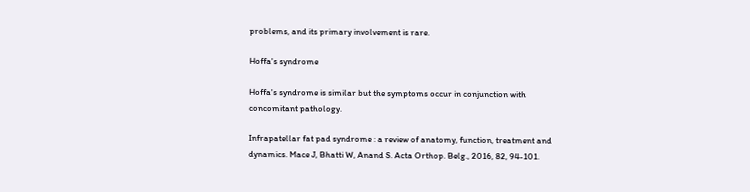problems, and its primary involvement is rare.

Hoffa's syndrome

Hoffa's syndrome is similar but the symptoms occur in conjunction with concomitant pathology.

Infrapatellar fat pad syndrome : a review of anatomy, function, treatment and dynamics. Mace J, Bhatti W, Anand S. Acta Orthop. Belg., 2016, 82, 94-101.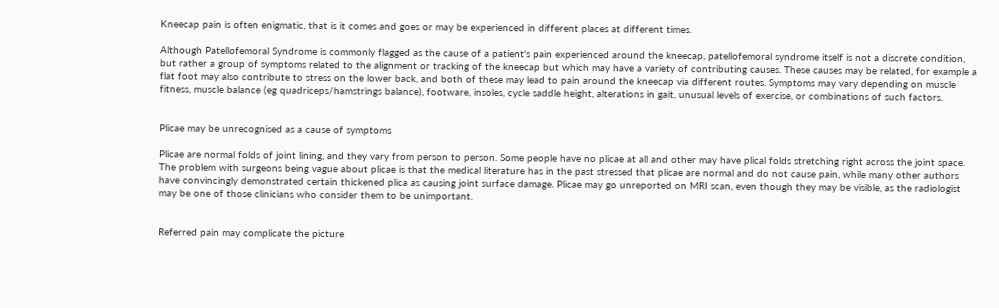Kneecap pain is often enigmatic, that is it comes and goes or may be experienced in different places at different times.

Although Patellofemoral Syndrome is commonly flagged as the cause of a patient's pain experienced around the kneecap, patellofemoral syndrome itself is not a discrete condition, but rather a group of symptoms related to the alignment or tracking of the kneecap but which may have a variety of contributing causes. These causes may be related, for example a flat foot may also contribute to stress on the lower back, and both of these may lead to pain around the kneecap via different routes. Symptoms may vary depending on muscle fitness, muscle balance (eg quadriceps/hamstrings balance), footware, insoles, cycle saddle height, alterations in gait, unusual levels of exercise, or combinations of such factors.


Plicae may be unrecognised as a cause of symptoms

Plicae are normal folds of joint lining, and they vary from person to person. Some people have no plicae at all and other may have plical folds stretching right across the joint space. The problem with surgeons being vague about plicae is that the medical literature has in the past stressed that plicae are normal and do not cause pain, while many other authors have convincingly demonstrated certain thickened plica as causing joint surface damage. Plicae may go unreported on MRI scan, even though they may be visible, as the radiologist may be one of those clinicians who consider them to be unimportant.


Referred pain may complicate the picture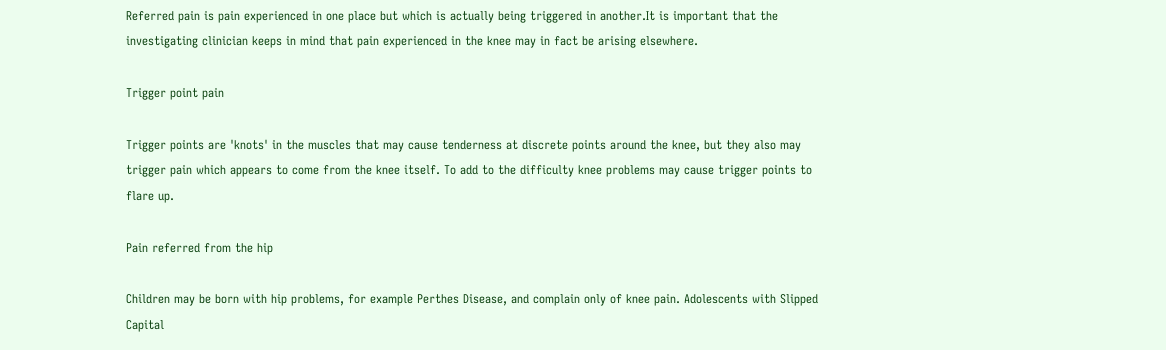Referred pain is pain experienced in one place but which is actually being triggered in another.It is important that the investigating clinician keeps in mind that pain experienced in the knee may in fact be arising elsewhere.

Trigger point pain

Trigger points are 'knots' in the muscles that may cause tenderness at discrete points around the knee, but they also may trigger pain which appears to come from the knee itself. To add to the difficulty knee problems may cause trigger points to flare up.

Pain referred from the hip

Children may be born with hip problems, for example Perthes Disease, and complain only of knee pain. Adolescents with Slipped Capital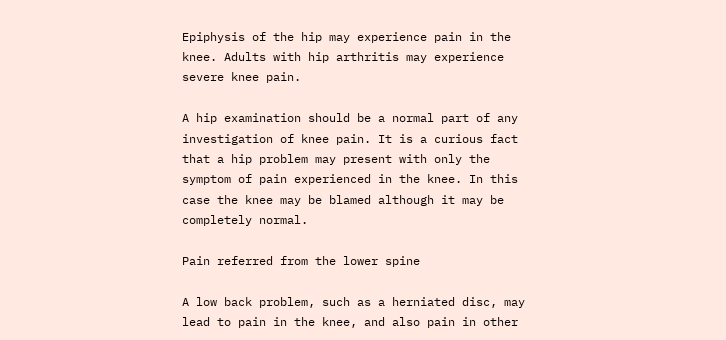Epiphysis of the hip may experience pain in the knee. Adults with hip arthritis may experience severe knee pain.

A hip examination should be a normal part of any investigation of knee pain. It is a curious fact that a hip problem may present with only the symptom of pain experienced in the knee. In this case the knee may be blamed although it may be completely normal.

Pain referred from the lower spine

A low back problem, such as a herniated disc, may lead to pain in the knee, and also pain in other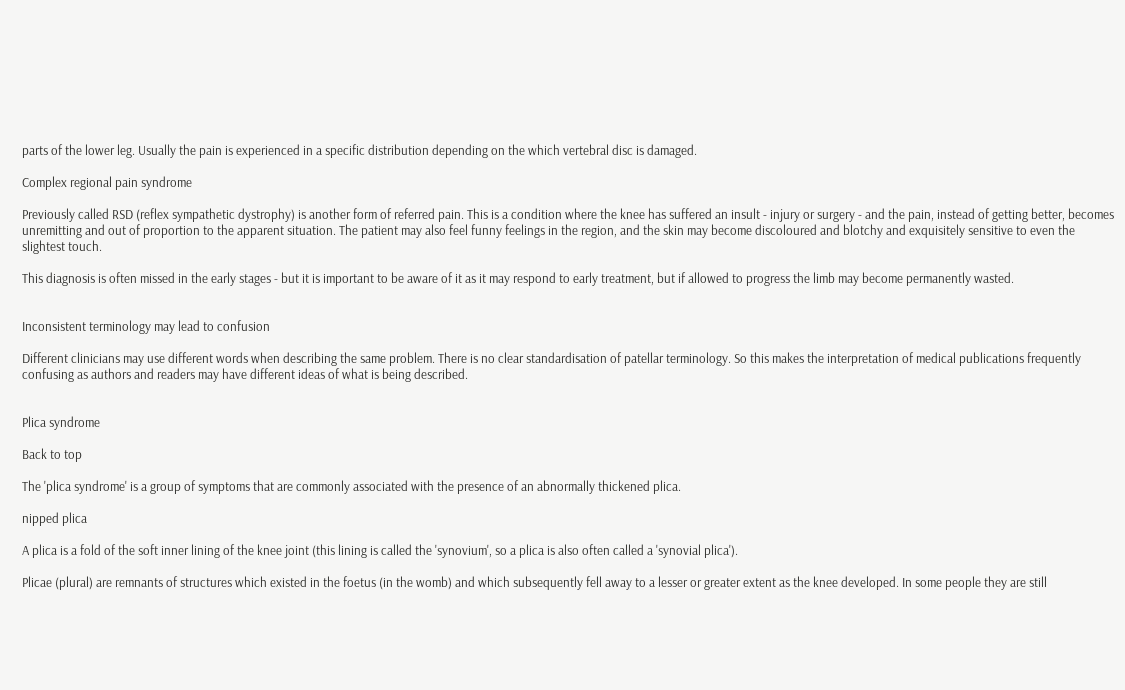parts of the lower leg. Usually the pain is experienced in a specific distribution depending on the which vertebral disc is damaged.

Complex regional pain syndrome

Previously called RSD (reflex sympathetic dystrophy) is another form of referred pain. This is a condition where the knee has suffered an insult - injury or surgery - and the pain, instead of getting better, becomes unremitting and out of proportion to the apparent situation. The patient may also feel funny feelings in the region, and the skin may become discoloured and blotchy and exquisitely sensitive to even the slightest touch.

This diagnosis is often missed in the early stages - but it is important to be aware of it as it may respond to early treatment, but if allowed to progress the limb may become permanently wasted.


Inconsistent terminology may lead to confusion

Different clinicians may use different words when describing the same problem. There is no clear standardisation of patellar terminology. So this makes the interpretation of medical publications frequently confusing as authors and readers may have different ideas of what is being described.


Plica syndrome

Back to top

The 'plica syndrome' is a group of symptoms that are commonly associated with the presence of an abnormally thickened plica.

nipped plica

A plica is a fold of the soft inner lining of the knee joint (this lining is called the 'synovium', so a plica is also often called a 'synovial plica').

Plicae (plural) are remnants of structures which existed in the foetus (in the womb) and which subsequently fell away to a lesser or greater extent as the knee developed. In some people they are still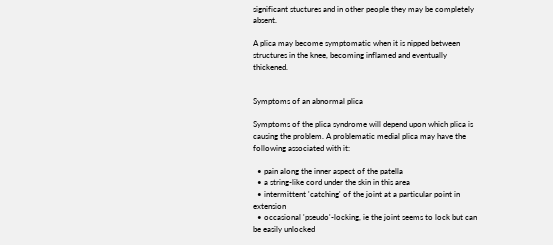significant stuctures and in other people they may be completely absent.

A plica may become symptomatic when it is nipped between structures in the knee, becoming inflamed and eventually thickened.


Symptoms of an abnormal plica

Symptoms of the plica syndrome will depend upon which plica is causing the problem. A problematic medial plica may have the following associated with it:

  • pain along the inner aspect of the patella
  • a string-like cord under the skin in this area
  • intermittent 'catching' of the joint at a particular point in extension
  • occasional 'pseudo'-locking, ie the joint seems to lock but can be easily unlocked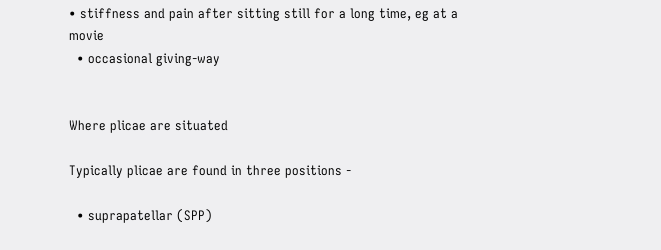• stiffness and pain after sitting still for a long time, eg at a movie
  • occasional giving-way


Where plicae are situated

Typically plicae are found in three positions -

  • suprapatellar (SPP)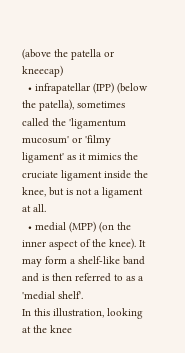(above the patella or kneecap)
  • infrapatellar (IPP) (below the patella), sometimes called the 'ligamentum mucosum' or 'filmy ligament' as it mimics the cruciate ligament inside the knee, but is not a ligament at all.
  • medial (MPP) (on the inner aspect of the knee). It may form a shelf-like band and is then referred to as a 'medial shelf'.
In this illustration, looking at the knee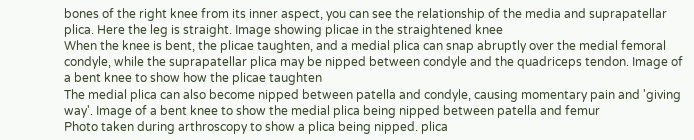bones of the right knee from its inner aspect, you can see the relationship of the media and suprapatellar plica. Here the leg is straight. Image showing plicae in the straightened knee
When the knee is bent, the plicae taughten, and a medial plica can snap abruptly over the medial femoral condyle, while the suprapatellar plica may be nipped between condyle and the quadriceps tendon. Image of a bent knee to show how the plicae taughten
The medial plica can also become nipped between patella and condyle, causing momentary pain and 'giving way'. Image of a bent knee to show the medial plica being nipped between patella and femur
Photo taken during arthroscopy to show a plica being nipped. plica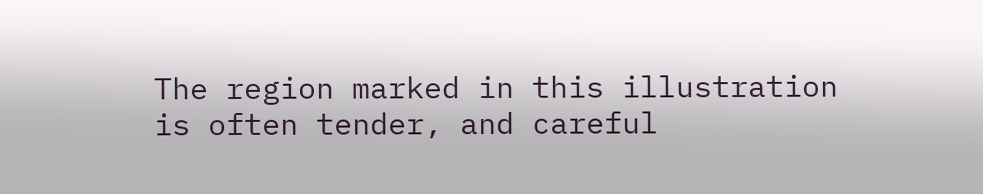The region marked in this illustration is often tender, and careful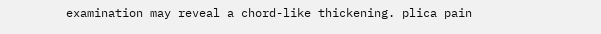examination may reveal a chord-like thickening. plica pain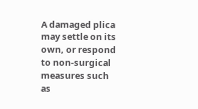A damaged plica may settle on its own, or respond to non-surgical measures such as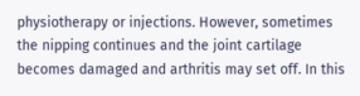physiotherapy or injections. However, sometimes the nipping continues and the joint cartilage becomes damaged and arthritis may set off. In this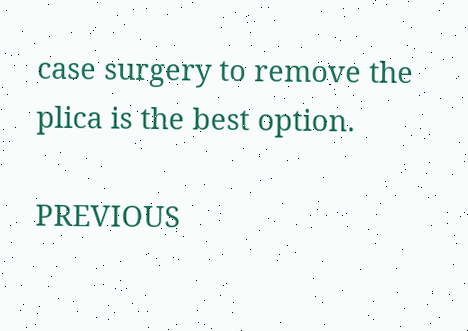case surgery to remove the plica is the best option.

PREVIOUS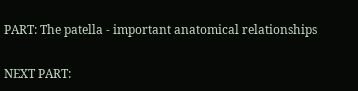PART: The patella - important anatomical relationships

NEXT PART: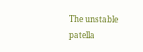The unstable patella